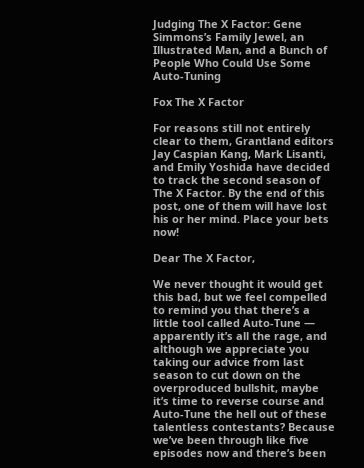Judging The X Factor: Gene Simmons’s Family Jewel, an Illustrated Man, and a Bunch of People Who Could Use Some Auto-Tuning

Fox The X Factor

For reasons still not entirely clear to them, Grantland editors Jay Caspian Kang, Mark Lisanti, and Emily Yoshida have decided to track the second season of The X Factor. By the end of this post, one of them will have lost his or her mind. Place your bets now!

Dear The X Factor,

We never thought it would get this bad, but we feel compelled to remind you that there’s a little tool called Auto-Tune — apparently it’s all the rage, and although we appreciate you taking our advice from last season to cut down on the overproduced bullshit, maybe it’s time to reverse course and Auto-Tune the hell out of these talentless contestants? Because we’ve been through like five episodes now and there’s been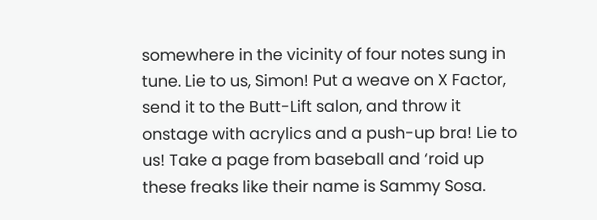somewhere in the vicinity of four notes sung in tune. Lie to us, Simon! Put a weave on X Factor, send it to the Butt-Lift salon, and throw it onstage with acrylics and a push-up bra! Lie to us! Take a page from baseball and ‘roid up these freaks like their name is Sammy Sosa.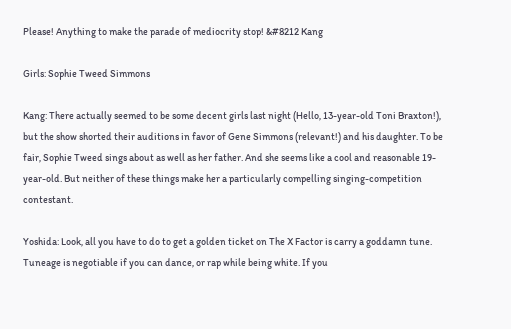Please! Anything to make the parade of mediocrity stop! &#8212 Kang

Girls: Sophie Tweed Simmons

Kang: There actually seemed to be some decent girls last night (Hello, 13-year-old Toni Braxton!), but the show shorted their auditions in favor of Gene Simmons (relevant!) and his daughter. To be fair, Sophie Tweed sings about as well as her father. And she seems like a cool and reasonable 19-year-old. But neither of these things make her a particularly compelling singing-competition contestant.

Yoshida: Look, all you have to do to get a golden ticket on The X Factor is carry a goddamn tune. Tuneage is negotiable if you can dance, or rap while being white. If you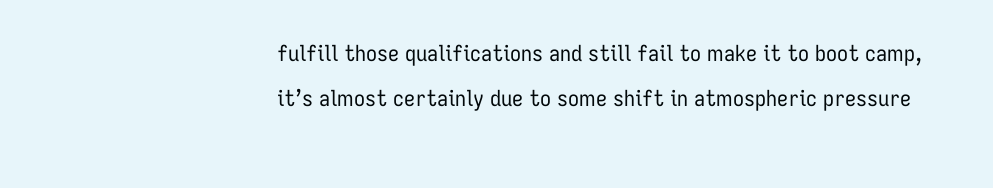fulfill those qualifications and still fail to make it to boot camp, it’s almost certainly due to some shift in atmospheric pressure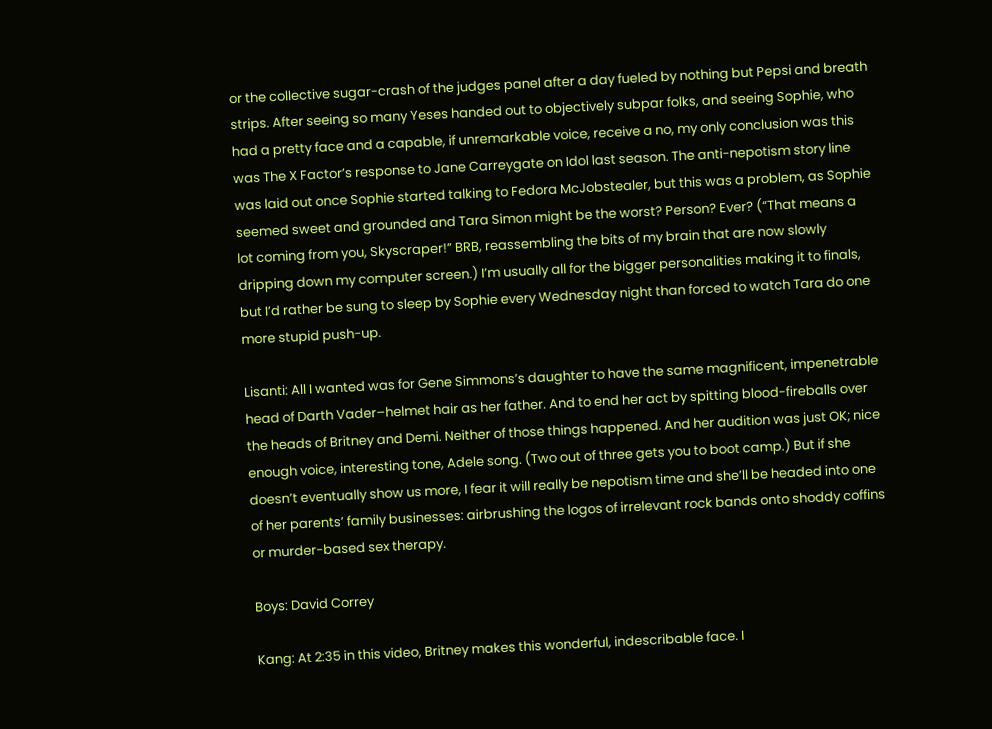or the collective sugar-crash of the judges panel after a day fueled by nothing but Pepsi and breath strips. After seeing so many Yeses handed out to objectively subpar folks, and seeing Sophie, who had a pretty face and a capable, if unremarkable voice, receive a no, my only conclusion was this was The X Factor’s response to Jane Carreygate on Idol last season. The anti-nepotism story line was laid out once Sophie started talking to Fedora McJobstealer, but this was a problem, as Sophie seemed sweet and grounded and Tara Simon might be the worst? Person? Ever? (“That means a lot coming from you, Skyscraper!” BRB, reassembling the bits of my brain that are now slowly dripping down my computer screen.) I’m usually all for the bigger personalities making it to finals, but I’d rather be sung to sleep by Sophie every Wednesday night than forced to watch Tara do one more stupid push-up.

Lisanti: All I wanted was for Gene Simmons’s daughter to have the same magnificent, impenetrable head of Darth Vader–helmet hair as her father. And to end her act by spitting blood-fireballs over the heads of Britney and Demi. Neither of those things happened. And her audition was just OK; nice enough voice, interesting tone, Adele song. (Two out of three gets you to boot camp.) But if she doesn’t eventually show us more, I fear it will really be nepotism time and she’ll be headed into one of her parents’ family businesses: airbrushing the logos of irrelevant rock bands onto shoddy coffins or murder-based sex therapy.

Boys: David Correy

Kang: At 2:35 in this video, Britney makes this wonderful, indescribable face. I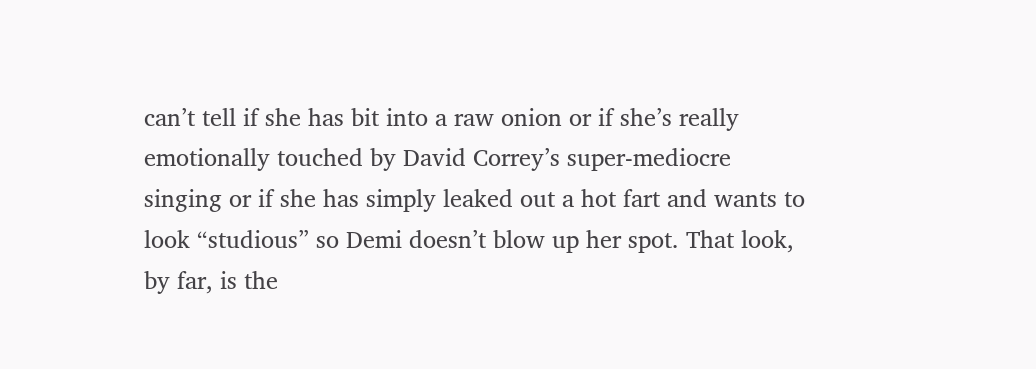can’t tell if she has bit into a raw onion or if she’s really emotionally touched by David Correy’s super-mediocre singing or if she has simply leaked out a hot fart and wants to look “studious” so Demi doesn’t blow up her spot. That look, by far, is the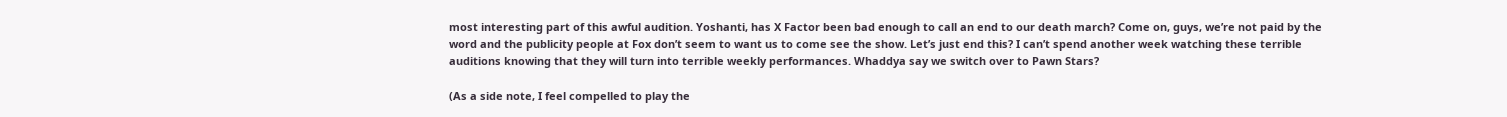most interesting part of this awful audition. Yoshanti, has X Factor been bad enough to call an end to our death march? Come on, guys, we’re not paid by the word and the publicity people at Fox don’t seem to want us to come see the show. Let’s just end this? I can’t spend another week watching these terrible auditions knowing that they will turn into terrible weekly performances. Whaddya say we switch over to Pawn Stars?

(As a side note, I feel compelled to play the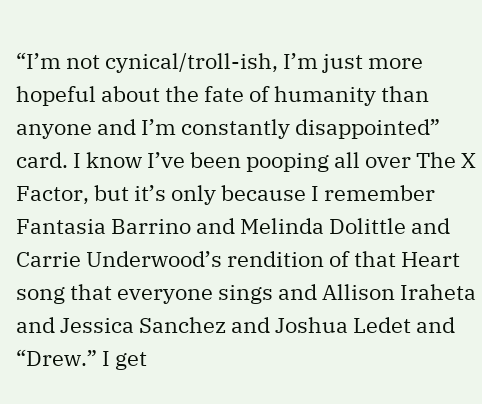“I’m not cynical/troll-ish, I’m just more hopeful about the fate of humanity than anyone and I’m constantly disappointed” card. I know I’ve been pooping all over The X Factor, but it’s only because I remember Fantasia Barrino and Melinda Dolittle and Carrie Underwood’s rendition of that Heart song that everyone sings and Allison Iraheta and Jessica Sanchez and Joshua Ledet and “Drew.” I get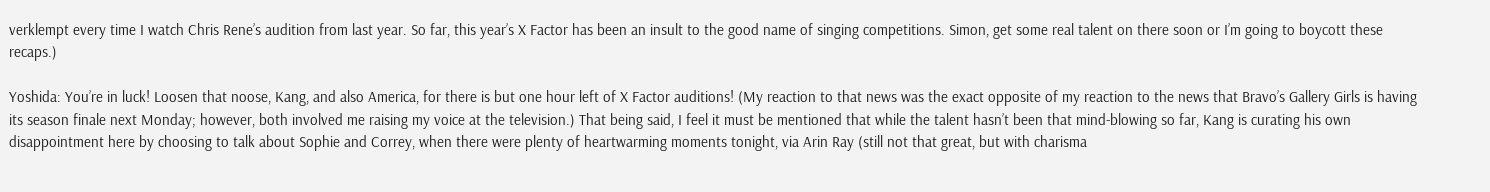verklempt every time I watch Chris Rene’s audition from last year. So far, this year’s X Factor has been an insult to the good name of singing competitions. Simon, get some real talent on there soon or I’m going to boycott these recaps.)

Yoshida: You’re in luck! Loosen that noose, Kang, and also America, for there is but one hour left of X Factor auditions! (My reaction to that news was the exact opposite of my reaction to the news that Bravo’s Gallery Girls is having its season finale next Monday; however, both involved me raising my voice at the television.) That being said, I feel it must be mentioned that while the talent hasn’t been that mind-blowing so far, Kang is curating his own disappointment here by choosing to talk about Sophie and Correy, when there were plenty of heartwarming moments tonight, via Arin Ray (still not that great, but with charisma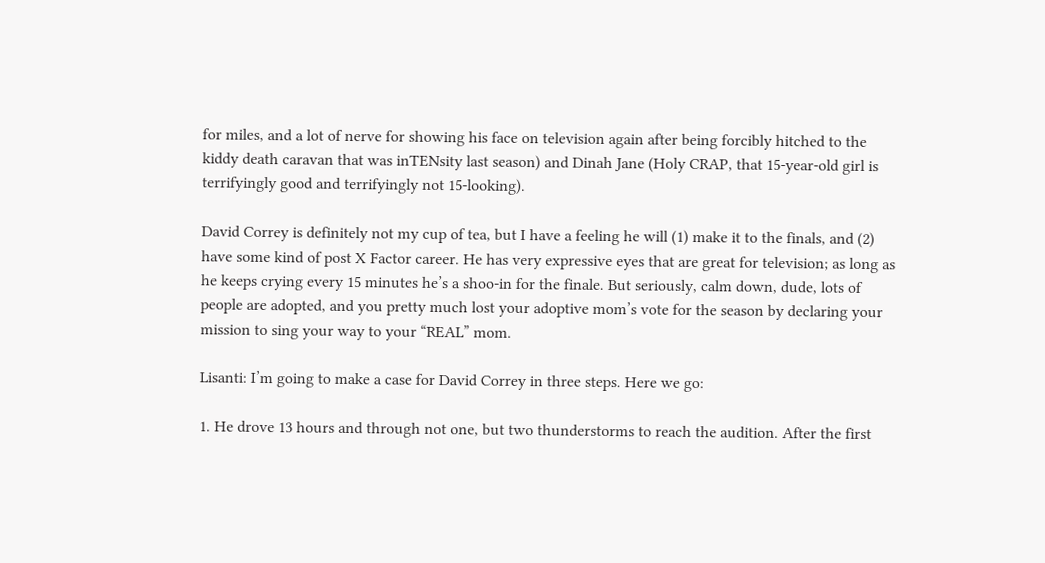for miles, and a lot of nerve for showing his face on television again after being forcibly hitched to the kiddy death caravan that was inTENsity last season) and Dinah Jane (Holy CRAP, that 15-year-old girl is terrifyingly good and terrifyingly not 15-looking).

David Correy is definitely not my cup of tea, but I have a feeling he will (1) make it to the finals, and (2) have some kind of post X Factor career. He has very expressive eyes that are great for television; as long as he keeps crying every 15 minutes he’s a shoo-in for the finale. But seriously, calm down, dude, lots of people are adopted, and you pretty much lost your adoptive mom’s vote for the season by declaring your mission to sing your way to your “REAL” mom.

Lisanti: I’m going to make a case for David Correy in three steps. Here we go:

1. He drove 13 hours and through not one, but two thunderstorms to reach the audition. After the first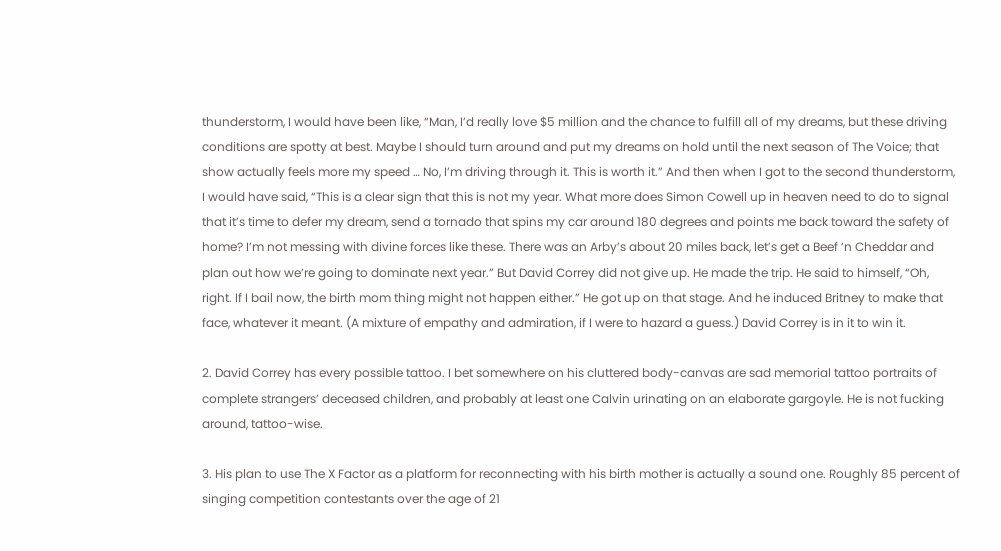thunderstorm, I would have been like, “Man, I’d really love $5 million and the chance to fulfill all of my dreams, but these driving conditions are spotty at best. Maybe I should turn around and put my dreams on hold until the next season of The Voice; that show actually feels more my speed … No, I’m driving through it. This is worth it.” And then when I got to the second thunderstorm, I would have said, “This is a clear sign that this is not my year. What more does Simon Cowell up in heaven need to do to signal that it’s time to defer my dream, send a tornado that spins my car around 180 degrees and points me back toward the safety of home? I’m not messing with divine forces like these. There was an Arby’s about 20 miles back, let’s get a Beef ‘n Cheddar and plan out how we’re going to dominate next year.” But David Correy did not give up. He made the trip. He said to himself, “Oh, right. If I bail now, the birth mom thing might not happen either.” He got up on that stage. And he induced Britney to make that face, whatever it meant. (A mixture of empathy and admiration, if I were to hazard a guess.) David Correy is in it to win it.

2. David Correy has every possible tattoo. I bet somewhere on his cluttered body-canvas are sad memorial tattoo portraits of complete strangers’ deceased children, and probably at least one Calvin urinating on an elaborate gargoyle. He is not fucking around, tattoo-wise.

3. His plan to use The X Factor as a platform for reconnecting with his birth mother is actually a sound one. Roughly 85 percent of singing competition contestants over the age of 21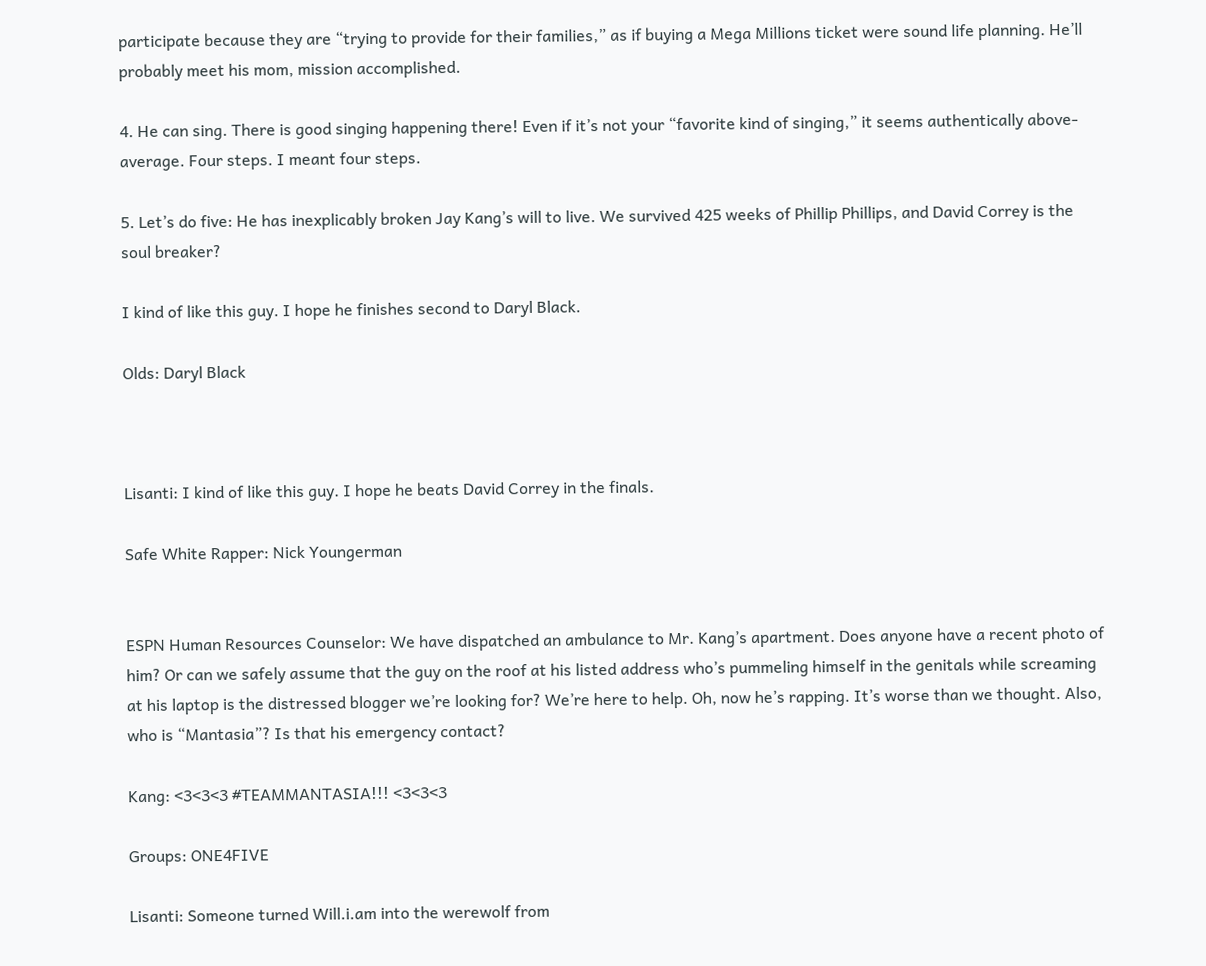participate because they are “trying to provide for their families,” as if buying a Mega Millions ticket were sound life planning. He’ll probably meet his mom, mission accomplished.

4. He can sing. There is good singing happening there! Even if it’s not your “favorite kind of singing,” it seems authentically above-average. Four steps. I meant four steps.

5. Let’s do five: He has inexplicably broken Jay Kang’s will to live. We survived 425 weeks of Phillip Phillips, and David Correy is the soul breaker?

I kind of like this guy. I hope he finishes second to Daryl Black.

Olds: Daryl Black



Lisanti: I kind of like this guy. I hope he beats David Correy in the finals.

Safe White Rapper: Nick Youngerman


ESPN Human Resources Counselor: We have dispatched an ambulance to Mr. Kang’s apartment. Does anyone have a recent photo of him? Or can we safely assume that the guy on the roof at his listed address who’s pummeling himself in the genitals while screaming at his laptop is the distressed blogger we’re looking for? We’re here to help. Oh, now he’s rapping. It’s worse than we thought. Also, who is “Mantasia”? Is that his emergency contact?

Kang: <3<3<3 #TEAMMANTASIA!!! <3<3<3

Groups: ONE4FIVE

Lisanti: Someone turned Will.i.am into the werewolf from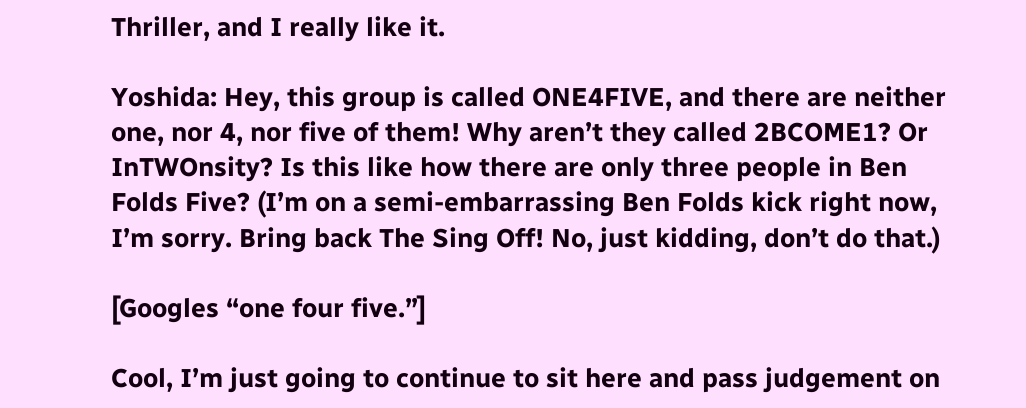Thriller, and I really like it.

Yoshida: Hey, this group is called ONE4FIVE, and there are neither one, nor 4, nor five of them! Why aren’t they called 2BCOME1? Or InTWOnsity? Is this like how there are only three people in Ben Folds Five? (I’m on a semi-embarrassing Ben Folds kick right now, I’m sorry. Bring back The Sing Off! No, just kidding, don’t do that.)

[Googles “one four five.”]

Cool, I’m just going to continue to sit here and pass judgement on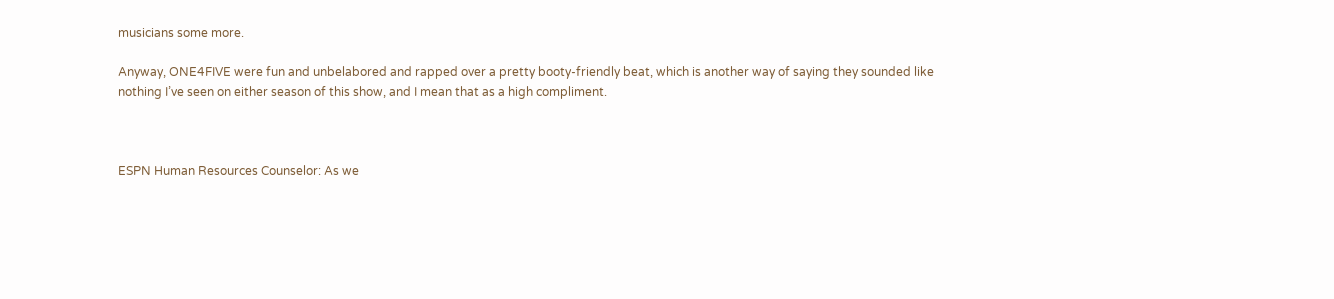musicians some more.

Anyway, ONE4FIVE were fun and unbelabored and rapped over a pretty booty-friendly beat, which is another way of saying they sounded like nothing I’ve seen on either season of this show, and I mean that as a high compliment.



ESPN Human Resources Counselor: As we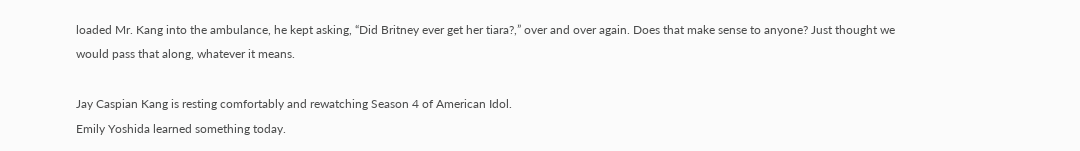loaded Mr. Kang into the ambulance, he kept asking, “Did Britney ever get her tiara?,” over and over again. Does that make sense to anyone? Just thought we would pass that along, whatever it means.

Jay Caspian Kang is resting comfortably and rewatching Season 4 of American Idol.
Emily Yoshida learned something today.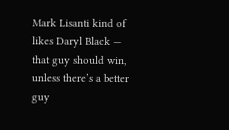Mark Lisanti kind of likes Daryl Black — that guy should win, unless there’s a better guy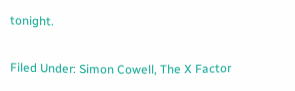tonight.

Filed Under: Simon Cowell, The X Factor